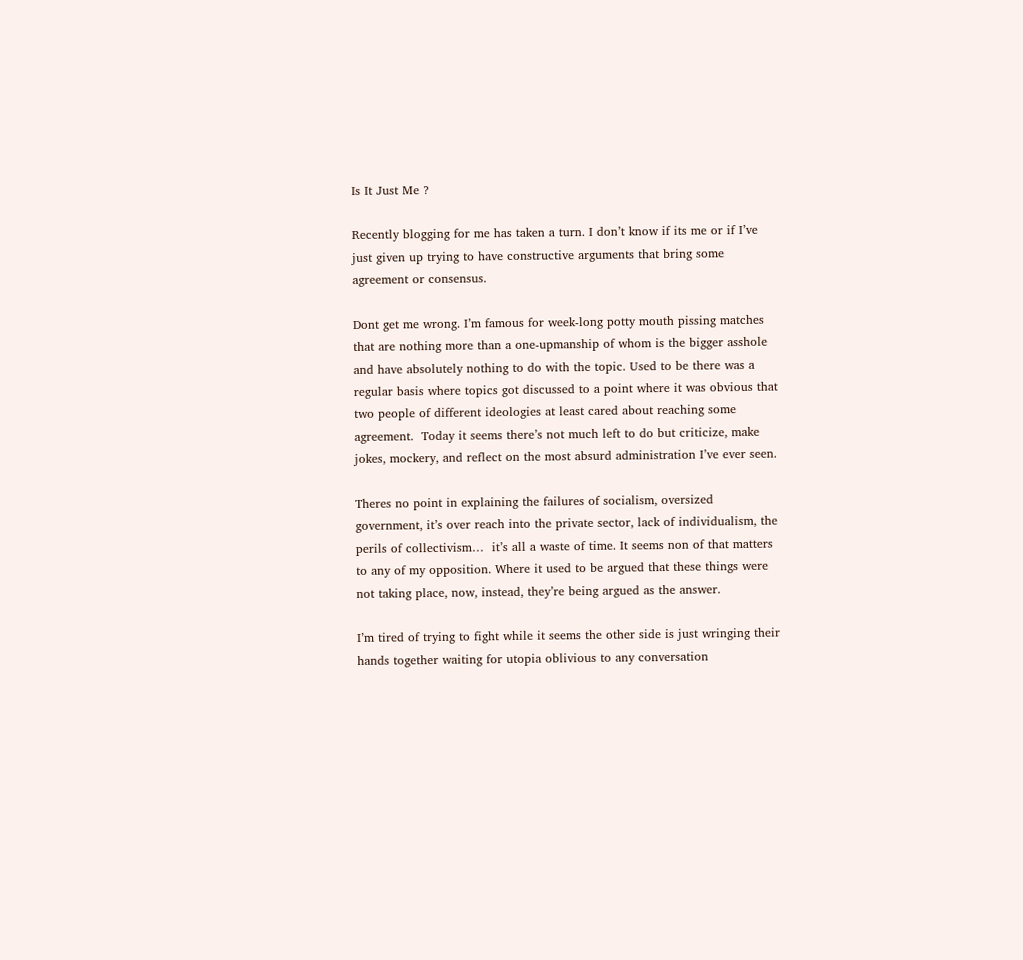Is It Just Me ?

Recently blogging for me has taken a turn. I don’t know if its me or if I’ve just given up trying to have constructive arguments that bring some agreement or consensus.

Dont get me wrong. I’m famous for week-long potty mouth pissing matches that are nothing more than a one-upmanship of whom is the bigger asshole and have absolutely nothing to do with the topic. Used to be there was a regular basis where topics got discussed to a point where it was obvious that two people of different ideologies at least cared about reaching some agreement.  Today it seems there’s not much left to do but criticize, make jokes, mockery, and reflect on the most absurd administration I’ve ever seen.

Theres no point in explaining the failures of socialism, oversized government, it’s over reach into the private sector, lack of individualism, the perils of collectivism…  it’s all a waste of time. It seems non of that matters to any of my opposition. Where it used to be argued that these things were not taking place, now, instead, they’re being argued as the answer.

I’m tired of trying to fight while it seems the other side is just wringing their hands together waiting for utopia oblivious to any conversation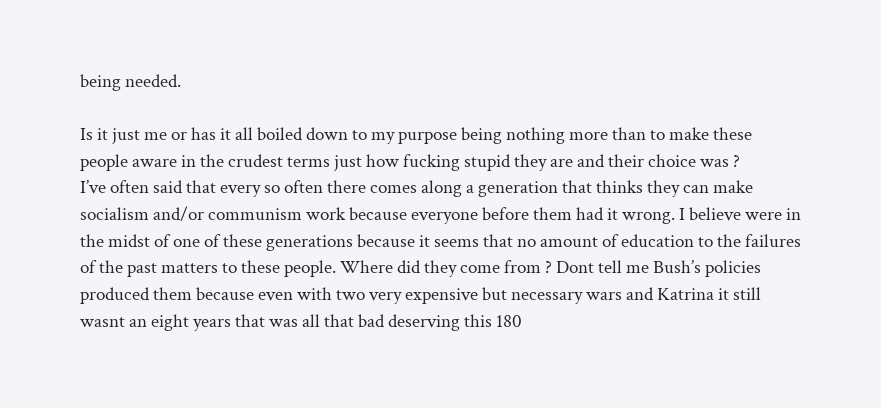being needed.

Is it just me or has it all boiled down to my purpose being nothing more than to make these people aware in the crudest terms just how fucking stupid they are and their choice was ?
I’ve often said that every so often there comes along a generation that thinks they can make socialism and/or communism work because everyone before them had it wrong. I believe were in the midst of one of these generations because it seems that no amount of education to the failures of the past matters to these people. Where did they come from ? Dont tell me Bush’s policies produced them because even with two very expensive but necessary wars and Katrina it still wasnt an eight years that was all that bad deserving this 180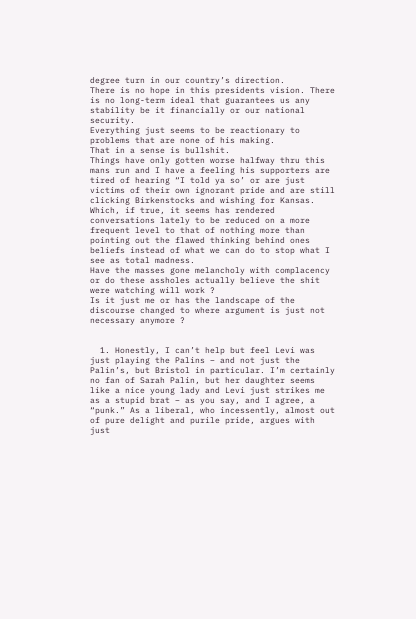degree turn in our country’s direction.
There is no hope in this presidents vision. There is no long-term ideal that guarantees us any stability be it financially or our national security.
Everything just seems to be reactionary to problems that are none of his making.
That in a sense is bullshit.
Things have only gotten worse halfway thru this mans run and I have a feeling his supporters are tired of hearing “I told ya so’ or are just victims of their own ignorant pride and are still clicking Birkenstocks and wishing for Kansas.
Which, if true, it seems has rendered conversations lately to be reduced on a more frequent level to that of nothing more than pointing out the flawed thinking behind ones beliefs instead of what we can do to stop what I see as total madness.
Have the masses gone melancholy with complacency or do these assholes actually believe the shit were watching will work ?
Is it just me or has the landscape of the discourse changed to where argument is just not necessary anymore ?


  1. Honestly, I can’t help but feel Levi was just playing the Palins – and not just the Palin’s, but Bristol in particular. I’m certainly no fan of Sarah Palin, but her daughter seems like a nice young lady and Levi just strikes me as a stupid brat – as you say, and I agree, a “punk.” As a liberal, who incessently, almost out of pure delight and purile pride, argues with just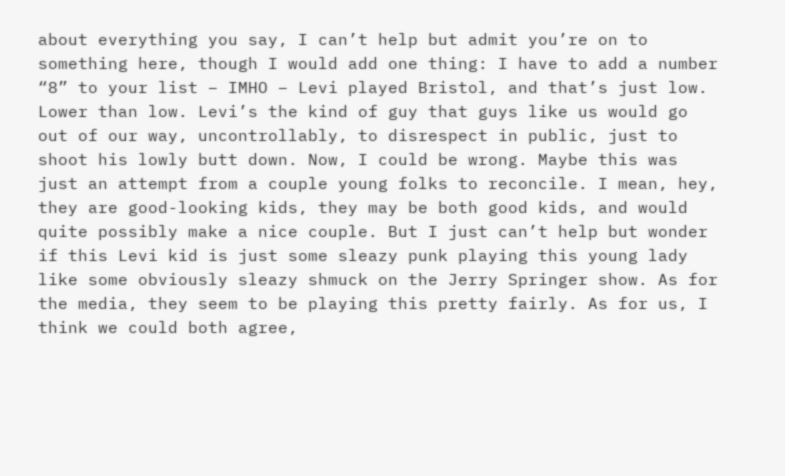about everything you say, I can’t help but admit you’re on to something here, though I would add one thing: I have to add a number “8” to your list – IMHO – Levi played Bristol, and that’s just low. Lower than low. Levi’s the kind of guy that guys like us would go out of our way, uncontrollably, to disrespect in public, just to shoot his lowly butt down. Now, I could be wrong. Maybe this was just an attempt from a couple young folks to reconcile. I mean, hey, they are good-looking kids, they may be both good kids, and would quite possibly make a nice couple. But I just can’t help but wonder if this Levi kid is just some sleazy punk playing this young lady like some obviously sleazy shmuck on the Jerry Springer show. As for the media, they seem to be playing this pretty fairly. As for us, I think we could both agree,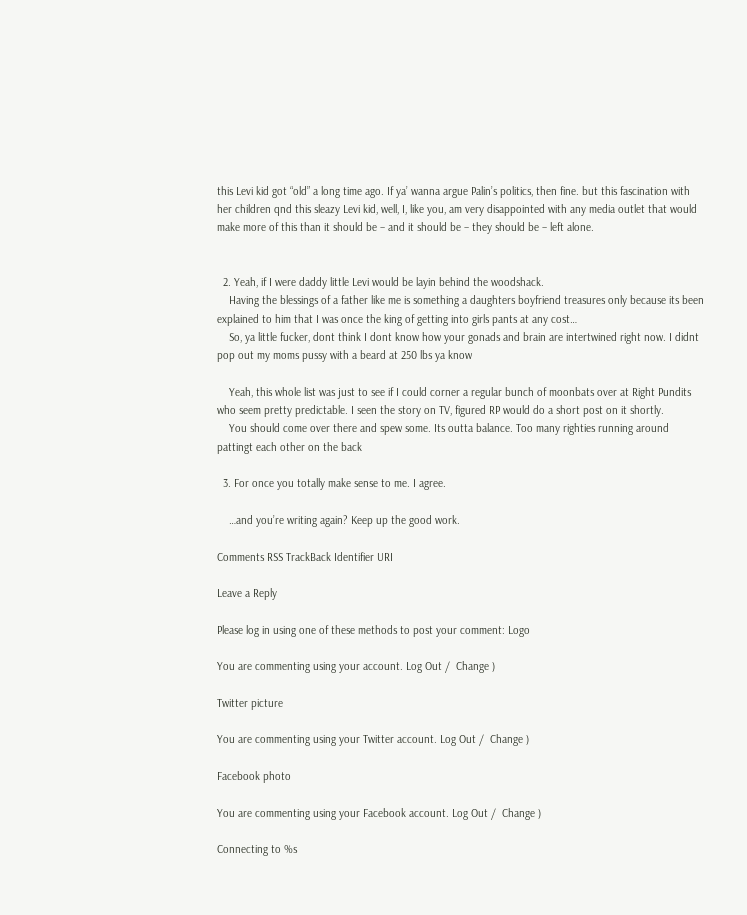this Levi kid got “old” a long time ago. If ya’ wanna argue Palin’s politics, then fine. but this fascination with her children qnd this sleazy Levi kid, well, I, like you, am very disappointed with any media outlet that would make more of this than it should be – and it should be – they should be – left alone.


  2. Yeah, if I were daddy little Levi would be layin behind the woodshack.
    Having the blessings of a father like me is something a daughters boyfriend treasures only because its been explained to him that I was once the king of getting into girls pants at any cost…
    So, ya little fucker, dont think I dont know how your gonads and brain are intertwined right now. I didnt pop out my moms pussy with a beard at 250 lbs ya know

    Yeah, this whole list was just to see if I could corner a regular bunch of moonbats over at Right Pundits who seem pretty predictable. I seen the story on TV, figured RP would do a short post on it shortly.
    You should come over there and spew some. Its outta balance. Too many righties running around pattingt each other on the back

  3. For once you totally make sense to me. I agree.

    …and you’re writing again? Keep up the good work.

Comments RSS TrackBack Identifier URI

Leave a Reply

Please log in using one of these methods to post your comment: Logo

You are commenting using your account. Log Out /  Change )

Twitter picture

You are commenting using your Twitter account. Log Out /  Change )

Facebook photo

You are commenting using your Facebook account. Log Out /  Change )

Connecting to %s